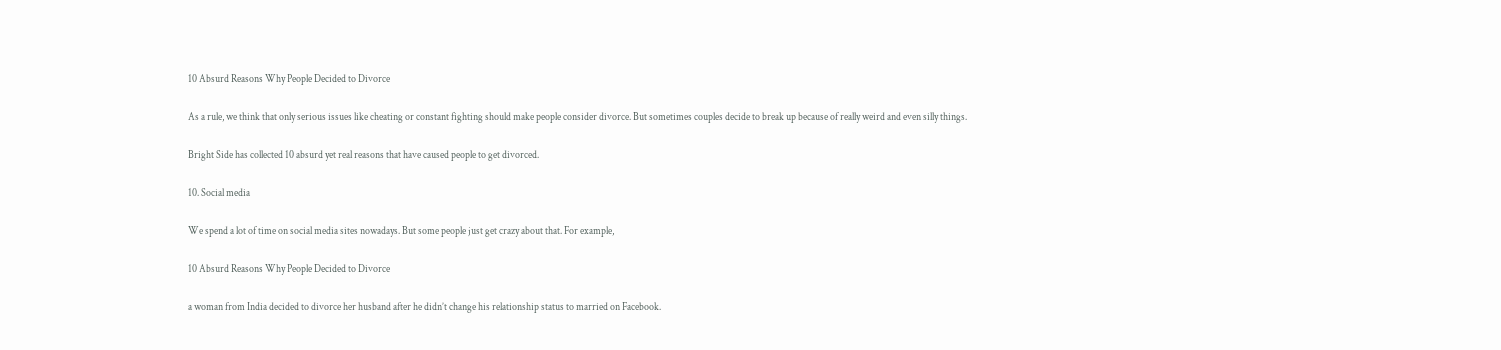10 Absurd Reasons Why People Decided to Divorce

As a rule, we think that only serious issues like cheating or constant fighting should make people consider divorce. But sometimes couples decide to break up because of really weird and even silly things.

Bright Side has collected 10 absurd yet real reasons that have caused people to get divorced.

10. Social media

We spend a lot of time on social media sites nowadays. But some people just get crazy about that. For example,

10 Absurd Reasons Why People Decided to Divorce

a woman from India decided to divorce her husband after he didn’t change his relationship status to married on Facebook.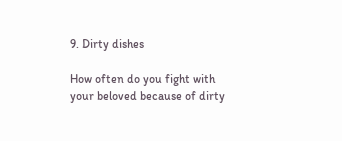9. Dirty dishes

How often do you fight with your beloved because of dirty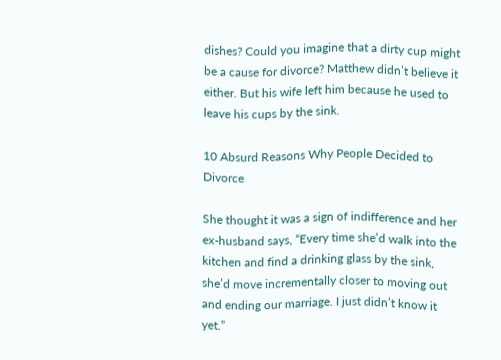dishes? Could you imagine that a dirty cup might be a cause for divorce? Matthew didn’t believe it either. But his wife left him because he used to leave his cups by the sink.

10 Absurd Reasons Why People Decided to Divorce

She thought it was a sign of indifference and her ex-husband says, “Every time she’d walk into the kitchen and find a drinking glass by the sink, she’d move incrementally closer to moving out and ending our marriage. I just didn’t know it yet.”